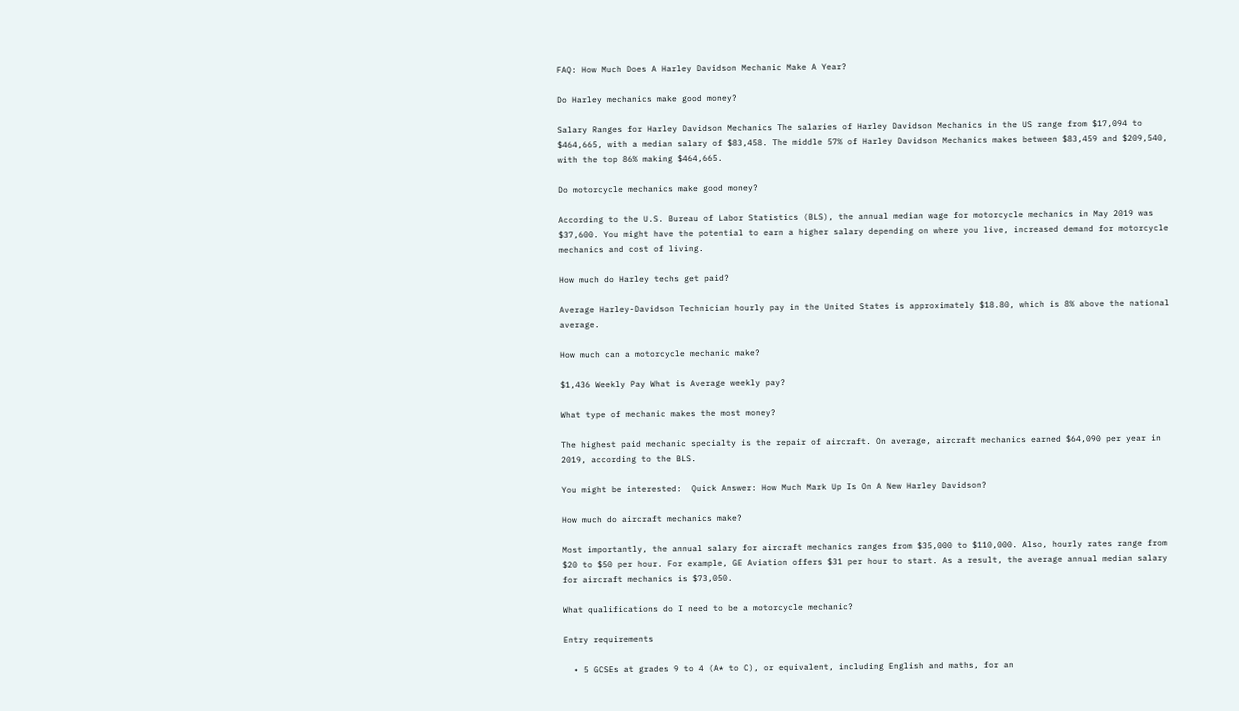FAQ: How Much Does A Harley Davidson Mechanic Make A Year?

Do Harley mechanics make good money?

Salary Ranges for Harley Davidson Mechanics The salaries of Harley Davidson Mechanics in the US range from $17,094 to $464,665, with a median salary of $83,458. The middle 57% of Harley Davidson Mechanics makes between $83,459 and $209,540, with the top 86% making $464,665.

Do motorcycle mechanics make good money?

According to the U.S. Bureau of Labor Statistics (BLS), the annual median wage for motorcycle mechanics in May 2019 was $37,600. You might have the potential to earn a higher salary depending on where you live, increased demand for motorcycle mechanics and cost of living.

How much do Harley techs get paid?

Average Harley-Davidson Technician hourly pay in the United States is approximately $18.80, which is 8% above the national average.

How much can a motorcycle mechanic make?

$1,436 Weekly Pay What is Average weekly pay?

What type of mechanic makes the most money?

The highest paid mechanic specialty is the repair of aircraft. On average, aircraft mechanics earned $64,090 per year in 2019, according to the BLS.

You might be interested:  Quick Answer: How Much Mark Up Is On A New Harley Davidson?

How much do aircraft mechanics make?

Most importantly, the annual salary for aircraft mechanics ranges from $35,000 to $110,000. Also, hourly rates range from $20 to $50 per hour. For example, GE Aviation offers $31 per hour to start. As a result, the average annual median salary for aircraft mechanics is $73,050.

What qualifications do I need to be a motorcycle mechanic?

Entry requirements

  • 5 GCSEs at grades 9 to 4 (A* to C), or equivalent, including English and maths, for an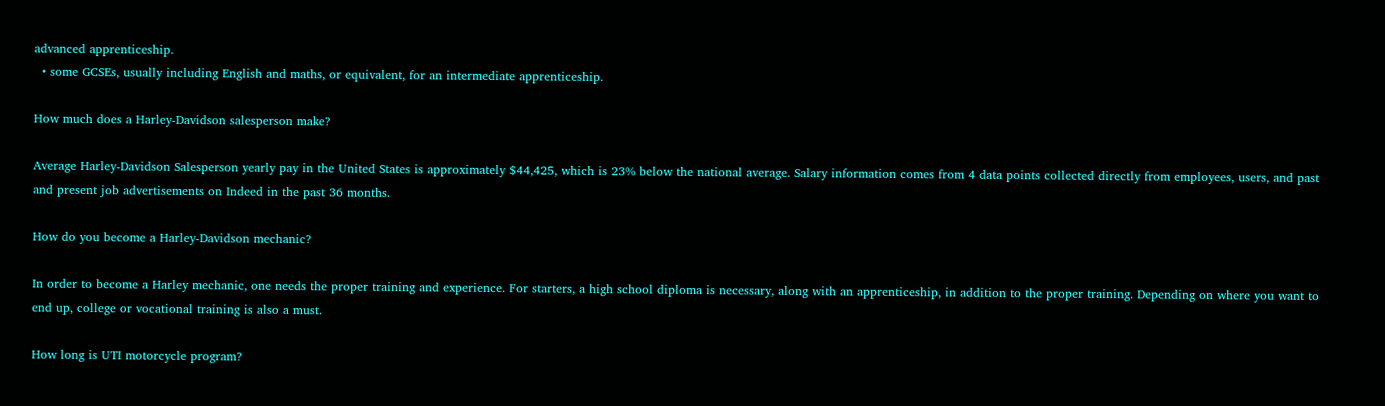advanced apprenticeship.
  • some GCSEs, usually including English and maths, or equivalent, for an intermediate apprenticeship.

How much does a Harley-Davidson salesperson make?

Average Harley-Davidson Salesperson yearly pay in the United States is approximately $44,425, which is 23% below the national average. Salary information comes from 4 data points collected directly from employees, users, and past and present job advertisements on Indeed in the past 36 months.

How do you become a Harley-Davidson mechanic?

In order to become a Harley mechanic, one needs the proper training and experience. For starters, a high school diploma is necessary, along with an apprenticeship, in addition to the proper training. Depending on where you want to end up, college or vocational training is also a must.

How long is UTI motorcycle program?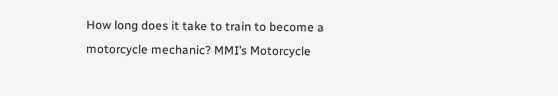How long does it take to train to become a motorcycle mechanic? MMI’s Motorcycle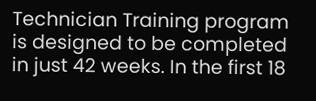Technician Training program is designed to be completed in just 42 weeks. In the first 18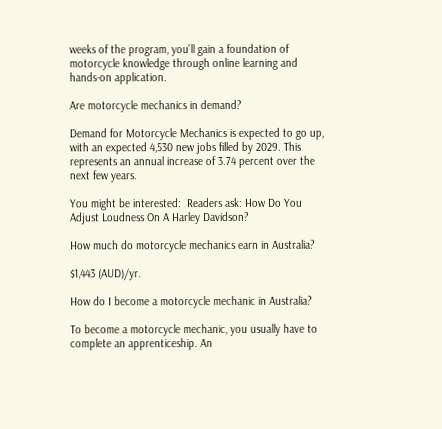weeks of the program, you’ll gain a foundation of motorcycle knowledge through online learning and hands-on application.

Are motorcycle mechanics in demand?

Demand for Motorcycle Mechanics is expected to go up, with an expected 4,530 new jobs filled by 2029. This represents an annual increase of 3.74 percent over the next few years.

You might be interested:  Readers ask: How Do You Adjust Loudness On A Harley Davidson?

How much do motorcycle mechanics earn in Australia?

$1,443 (AUD)/yr.

How do I become a motorcycle mechanic in Australia?

To become a motorcycle mechanic, you usually have to complete an apprenticeship. An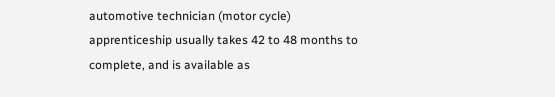automotive technician (motor cycle) apprenticeship usually takes 42 to 48 months to complete, and is available as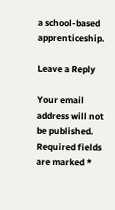a school-based apprenticeship.

Leave a Reply

Your email address will not be published. Required fields are marked *